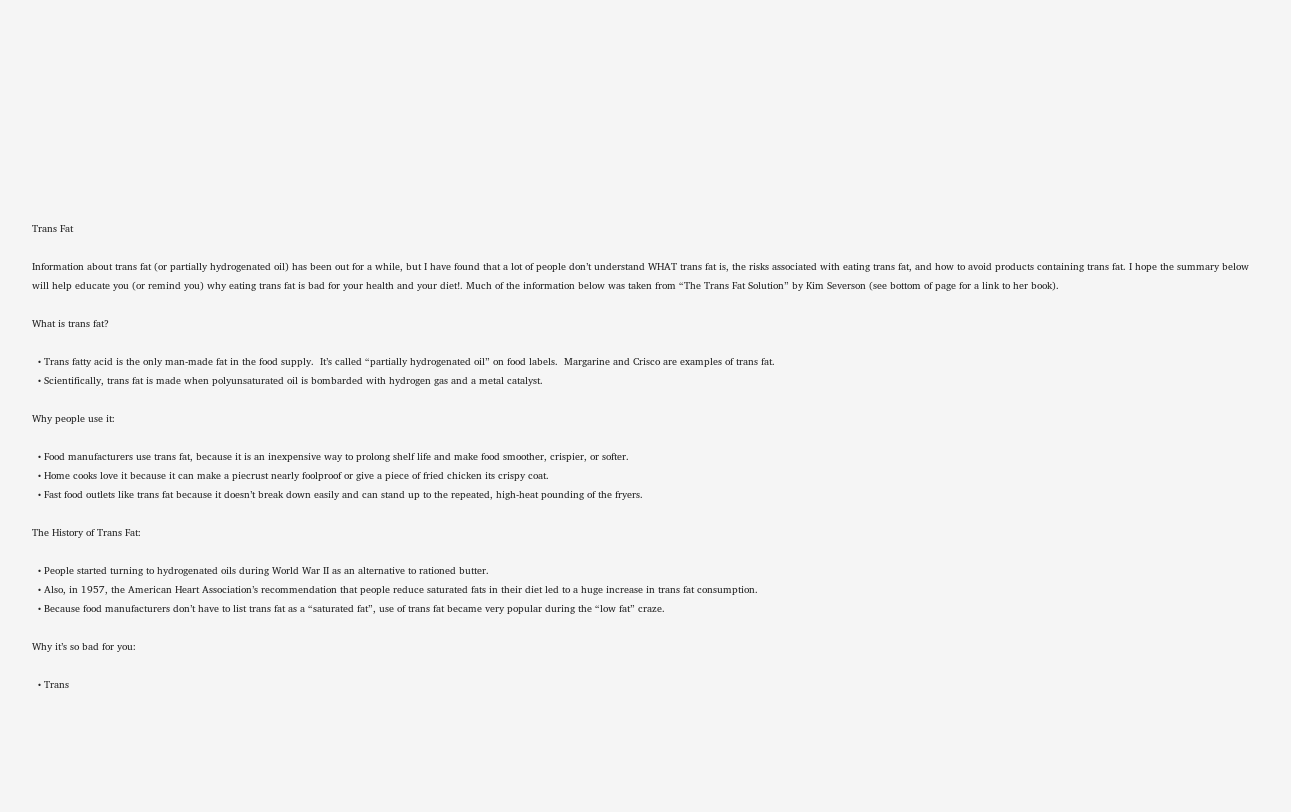Trans Fat

Information about trans fat (or partially hydrogenated oil) has been out for a while, but I have found that a lot of people don’t understand WHAT trans fat is, the risks associated with eating trans fat, and how to avoid products containing trans fat. I hope the summary below will help educate you (or remind you) why eating trans fat is bad for your health and your diet!. Much of the information below was taken from “The Trans Fat Solution” by Kim Severson (see bottom of page for a link to her book).

What is trans fat?

  • Trans fatty acid is the only man-made fat in the food supply.  It’s called “partially hydrogenated oil” on food labels.  Margarine and Crisco are examples of trans fat.
  • Scientifically, trans fat is made when polyunsaturated oil is bombarded with hydrogen gas and a metal catalyst.

Why people use it:

  • Food manufacturers use trans fat, because it is an inexpensive way to prolong shelf life and make food smoother, crispier, or softer.
  • Home cooks love it because it can make a piecrust nearly foolproof or give a piece of fried chicken its crispy coat.
  • Fast food outlets like trans fat because it doesn’t break down easily and can stand up to the repeated, high-heat pounding of the fryers.

The History of Trans Fat:

  • People started turning to hydrogenated oils during World War II as an alternative to rationed butter.
  • Also, in 1957, the American Heart Association’s recommendation that people reduce saturated fats in their diet led to a huge increase in trans fat consumption.
  • Because food manufacturers don’t have to list trans fat as a “saturated fat”, use of trans fat became very popular during the “low fat” craze.

Why it’s so bad for you:

  • Trans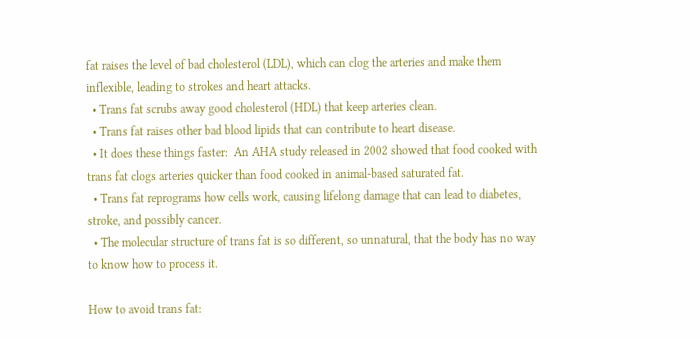fat raises the level of bad cholesterol (LDL), which can clog the arteries and make them inflexible, leading to strokes and heart attacks.
  • Trans fat scrubs away good cholesterol (HDL) that keep arteries clean.
  • Trans fat raises other bad blood lipids that can contribute to heart disease.
  • It does these things faster:  An AHA study released in 2002 showed that food cooked with trans fat clogs arteries quicker than food cooked in animal-based saturated fat.
  • Trans fat reprograms how cells work, causing lifelong damage that can lead to diabetes, stroke, and possibly cancer.
  • The molecular structure of trans fat is so different, so unnatural, that the body has no way to know how to process it.

How to avoid trans fat: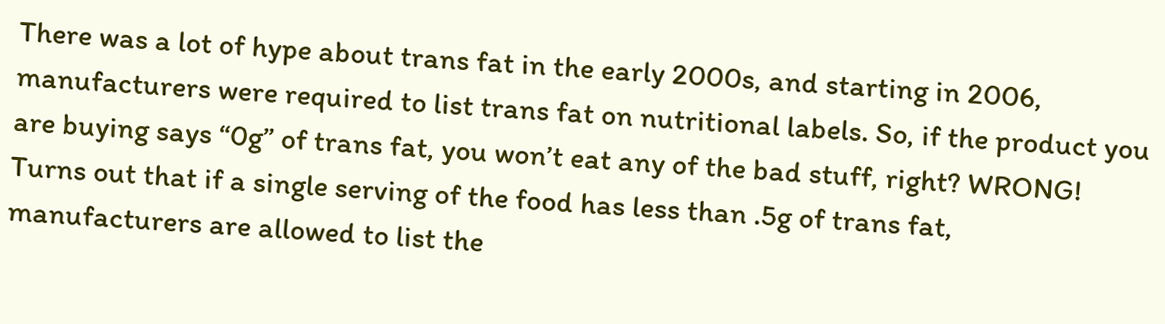There was a lot of hype about trans fat in the early 2000s, and starting in 2006, manufacturers were required to list trans fat on nutritional labels. So, if the product you are buying says “0g” of trans fat, you won’t eat any of the bad stuff, right? WRONG! Turns out that if a single serving of the food has less than .5g of trans fat, manufacturers are allowed to list the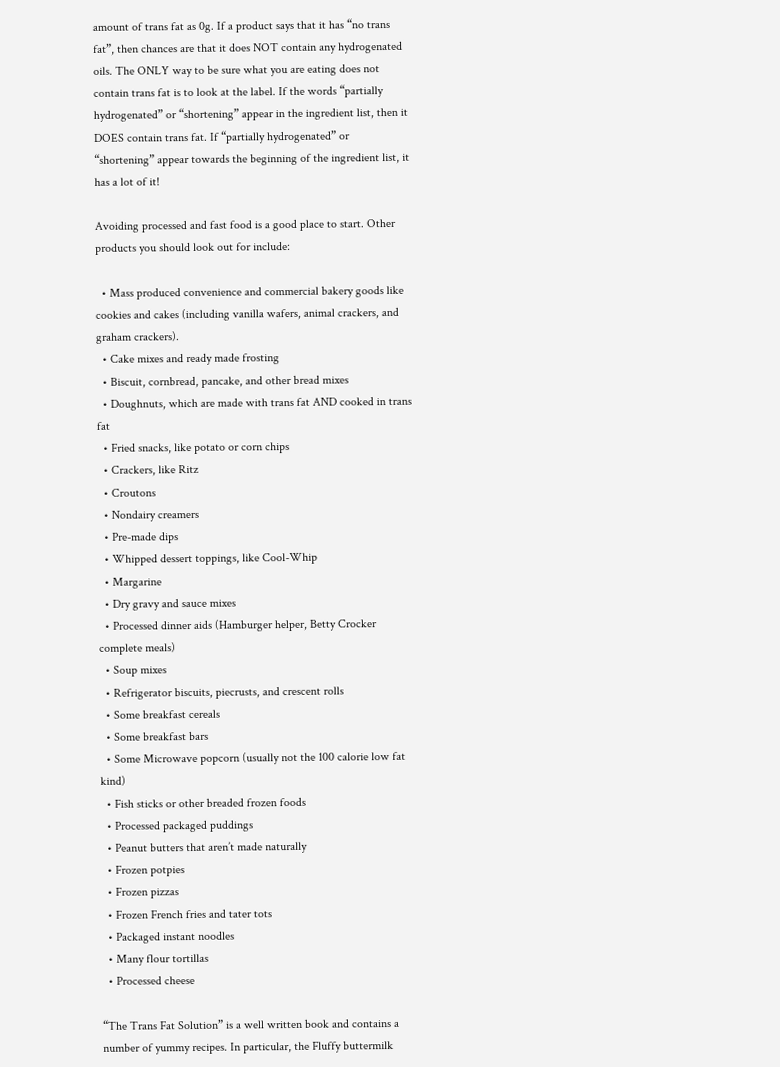amount of trans fat as 0g. If a product says that it has “no trans fat”, then chances are that it does NOT contain any hydrogenated oils. The ONLY way to be sure what you are eating does not contain trans fat is to look at the label. If the words “partially hydrogenated” or “shortening” appear in the ingredient list, then it DOES contain trans fat. If “partially hydrogenated” or “shortening” appear towards the beginning of the ingredient list, it has a lot of it!

Avoiding processed and fast food is a good place to start. Other products you should look out for include:

  • Mass produced convenience and commercial bakery goods like cookies and cakes (including vanilla wafers, animal crackers, and graham crackers).
  • Cake mixes and ready made frosting
  • Biscuit, cornbread, pancake, and other bread mixes
  • Doughnuts, which are made with trans fat AND cooked in trans fat
  • Fried snacks, like potato or corn chips
  • Crackers, like Ritz
  • Croutons
  • Nondairy creamers
  • Pre-made dips
  • Whipped dessert toppings, like Cool-Whip
  • Margarine
  • Dry gravy and sauce mixes
  • Processed dinner aids (Hamburger helper, Betty Crocker complete meals)
  • Soup mixes
  • Refrigerator biscuits, piecrusts, and crescent rolls
  • Some breakfast cereals
  • Some breakfast bars
  • Some Microwave popcorn (usually not the 100 calorie low fat kind)
  • Fish sticks or other breaded frozen foods
  • Processed packaged puddings
  • Peanut butters that aren’t made naturally
  • Frozen potpies
  • Frozen pizzas
  • Frozen French fries and tater tots
  • Packaged instant noodles
  • Many flour tortillas
  • Processed cheese

“The Trans Fat Solution” is a well written book and contains a number of yummy recipes. In particular, the Fluffy buttermilk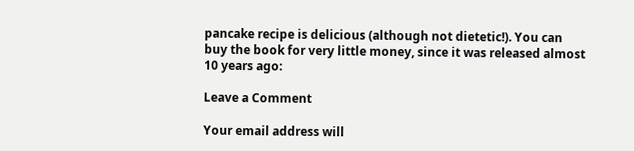pancake recipe is delicious (although not dietetic!). You can buy the book for very little money, since it was released almost 10 years ago:

Leave a Comment

Your email address will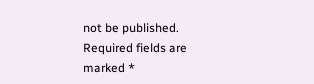not be published. Required fields are marked *